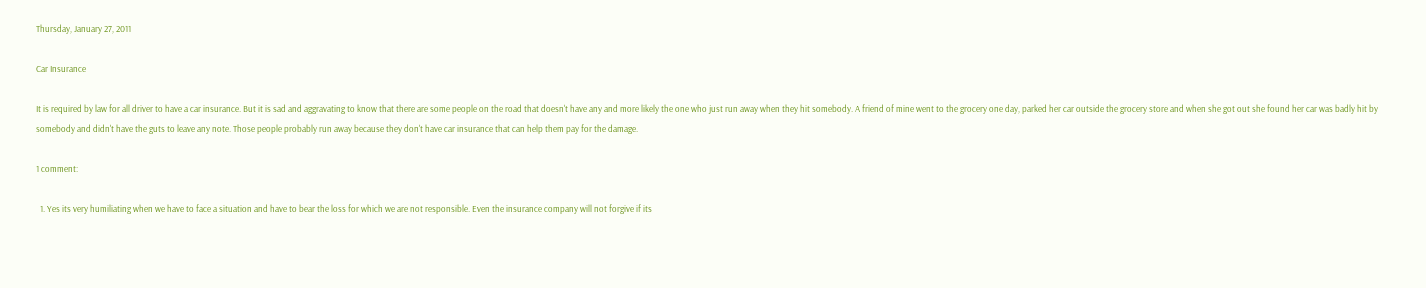Thursday, January 27, 2011

Car Insurance

It is required by law for all driver to have a car insurance. But it is sad and aggravating to know that there are some people on the road that doesn't have any and more likely the one who just run away when they hit somebody. A friend of mine went to the grocery one day, parked her car outside the grocery store and when she got out she found her car was badly hit by somebody and didn't have the guts to leave any note. Those people probably run away because they don't have car insurance that can help them pay for the damage.

1 comment:

  1. Yes its very humiliating when we have to face a situation and have to bear the loss for which we are not responsible. Even the insurance company will not forgive if its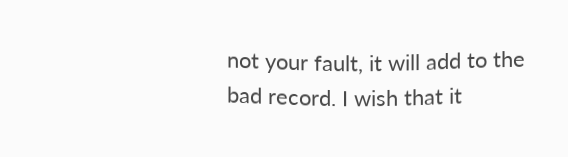not your fault, it will add to the bad record. I wish that it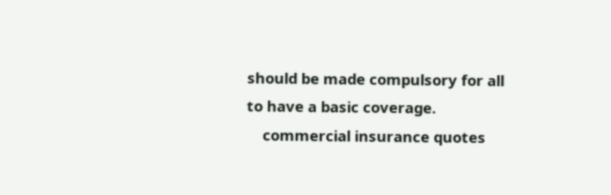should be made compulsory for all to have a basic coverage.
    commercial insurance quotes